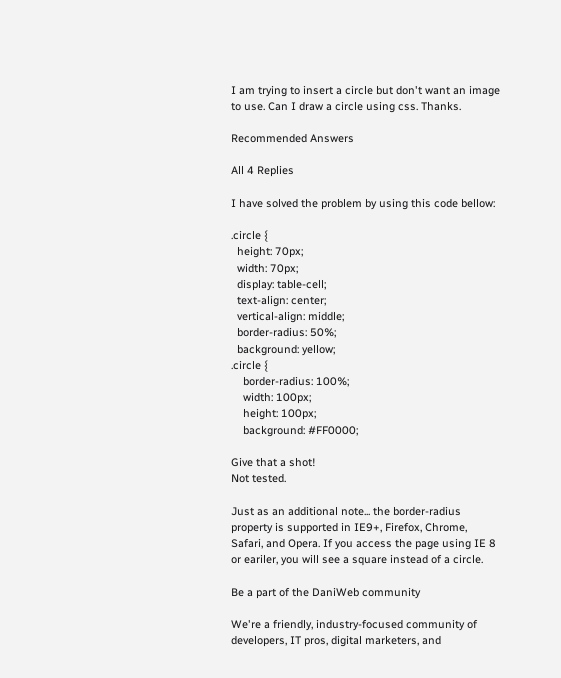I am trying to insert a circle but don't want an image to use. Can I draw a circle using css. Thanks.

Recommended Answers

All 4 Replies

I have solved the problem by using this code bellow:

.circle {
  height: 70px;
  width: 70px;
  display: table-cell;
  text-align: center;
  vertical-align: middle;
  border-radius: 50%;
  background: yellow;
.circle {
    border-radius: 100%;
    width: 100px;
    height: 100px;
    background: #FF0000;

Give that a shot!
Not tested.

Just as an additional note... the border-radius property is supported in IE9+, Firefox, Chrome, Safari, and Opera. If you access the page using IE 8 or eariler, you will see a square instead of a circle.

Be a part of the DaniWeb community

We're a friendly, industry-focused community of developers, IT pros, digital marketers, and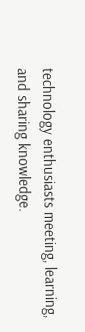technology enthusiasts meeting, learning, and sharing knowledge.